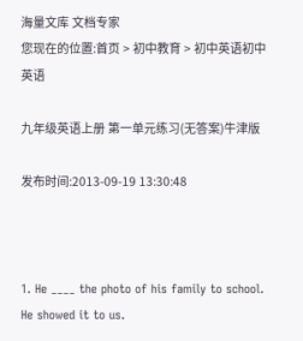海量文库 文档专家
您现在的位置:首页 > 初中教育 > 初中英语初中英语

九年级英语上册 第一单元练习(无答案)牛津版

发布时间:2013-09-19 13:30:48



1. He ____ the photo of his family to school. He showed it to us.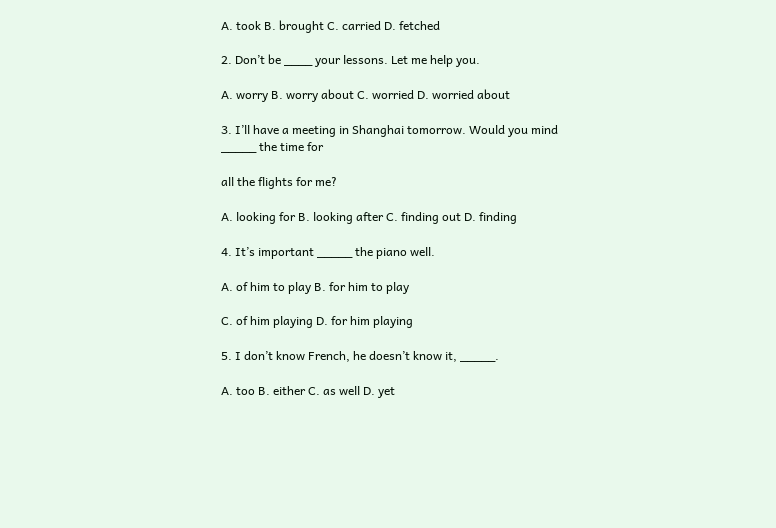A. took B. brought C. carried D. fetched

2. Don’t be ____ your lessons. Let me help you.

A. worry B. worry about C. worried D. worried about

3. I’ll have a meeting in Shanghai tomorrow. Would you mind _____ the time for

all the flights for me?

A. looking for B. looking after C. finding out D. finding

4. It’s important _____ the piano well.

A. of him to play B. for him to play

C. of him playing D. for him playing

5. I don’t know French, he doesn’t know it, _____.

A. too B. either C. as well D. yet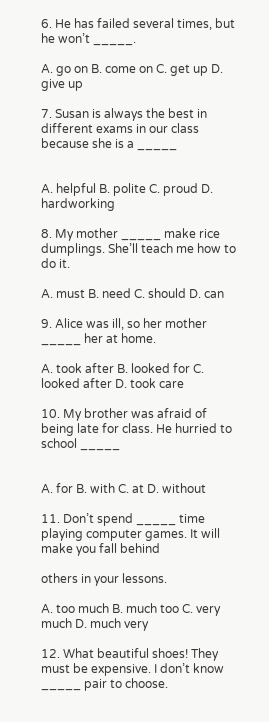6. He has failed several times, but he won’t _____.

A. go on B. come on C. get up D. give up

7. Susan is always the best in different exams in our class because she is a _____


A. helpful B. polite C. proud D. hardworking

8. My mother _____ make rice dumplings. She’ll teach me how to do it.

A. must B. need C. should D. can

9. Alice was ill, so her mother _____ her at home.

A. took after B. looked for C. looked after D. took care

10. My brother was afraid of being late for class. He hurried to school _____


A. for B. with C. at D. without

11. Don’t spend _____ time playing computer games. It will make you fall behind

others in your lessons.

A. too much B. much too C. very much D. much very

12. What beautiful shoes! They must be expensive. I don’t know _____ pair to choose.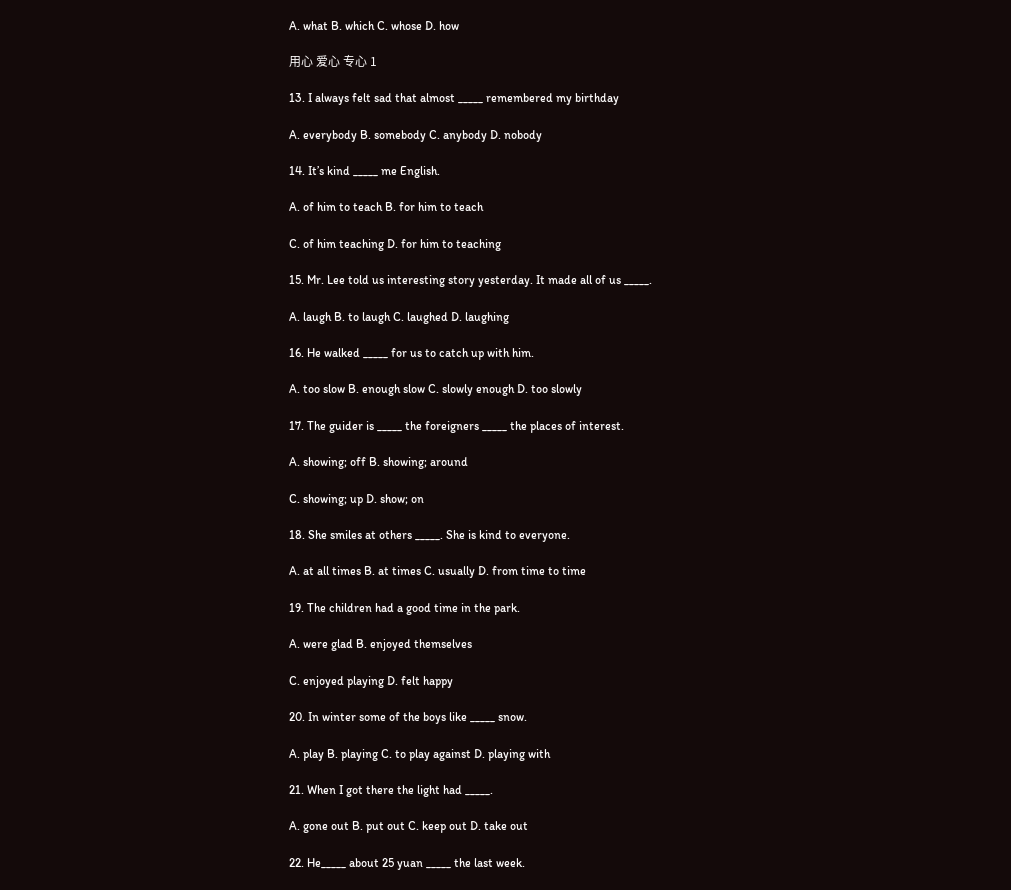A. what B. which C. whose D. how

用心 爱心 专心 1

13. I always felt sad that almost _____ remembered my birthday

A. everybody B. somebody C. anybody D. nobody

14. It’s kind _____ me English.

A. of him to teach B. for him to teach

C. of him teaching D. for him to teaching

15. Mr. Lee told us interesting story yesterday. It made all of us _____.

A. laugh B. to laugh C. laughed D. laughing

16. He walked _____ for us to catch up with him.

A. too slow B. enough slow C. slowly enough D. too slowly

17. The guider is _____ the foreigners _____ the places of interest.

A. showing; off B. showing; around

C. showing; up D. show; on

18. She smiles at others _____. She is kind to everyone.

A. at all times B. at times C. usually D. from time to time

19. The children had a good time in the park.

A. were glad B. enjoyed themselves

C. enjoyed playing D. felt happy

20. In winter some of the boys like _____ snow.

A. play B. playing C. to play against D. playing with

21. When I got there the light had _____.

A. gone out B. put out C. keep out D. take out

22. He_____ about 25 yuan _____ the last week.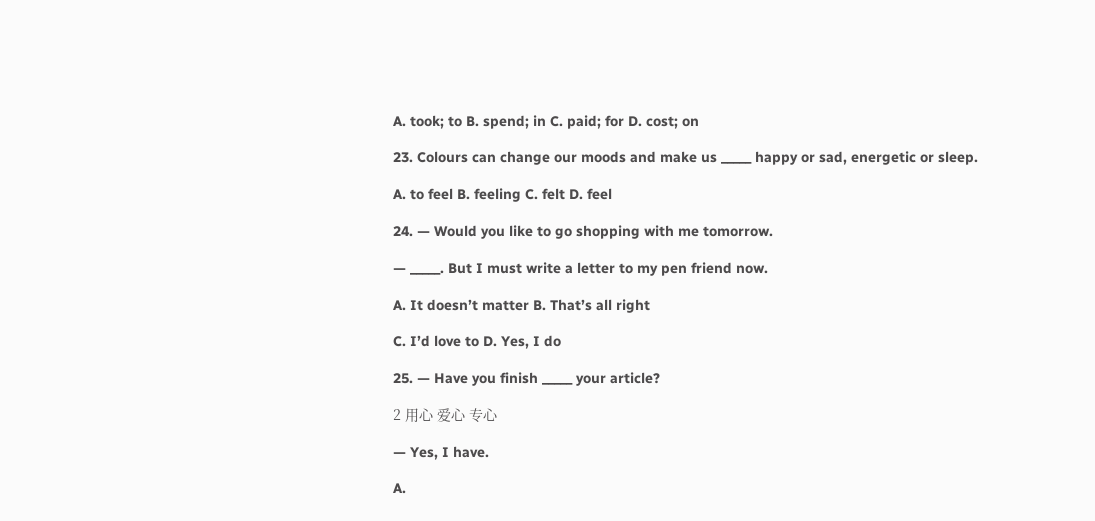A. took; to B. spend; in C. paid; for D. cost; on

23. Colours can change our moods and make us _____ happy or sad, energetic or sleep.

A. to feel B. feeling C. felt D. feel

24. — Would you like to go shopping with me tomorrow.

— _____. But I must write a letter to my pen friend now.

A. It doesn’t matter B. That’s all right

C. I’d love to D. Yes, I do

25. — Have you finish _____ your article?

2 用心 爱心 专心

— Yes, I have.

A.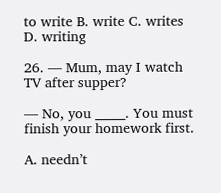to write B. write C. writes D. writing

26. — Mum, may I watch TV after supper?

— No, you _____. You must finish your homework first.

A. needn’t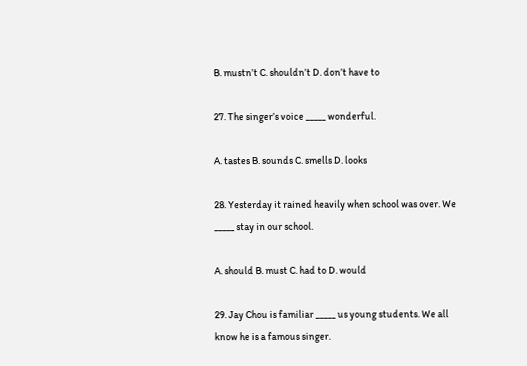B. mustn’t C. shouldn’t D. don’t have to

27. The singer’s voice _____ wonderful.

A. tastes B. sounds C. smells D. looks

28. Yesterday it rained heavily when school was over. We _____ stay in our school.

A. should B. must C. had to D. would

29. Jay Chou is familiar _____ us young students. We all know he is a famous singer.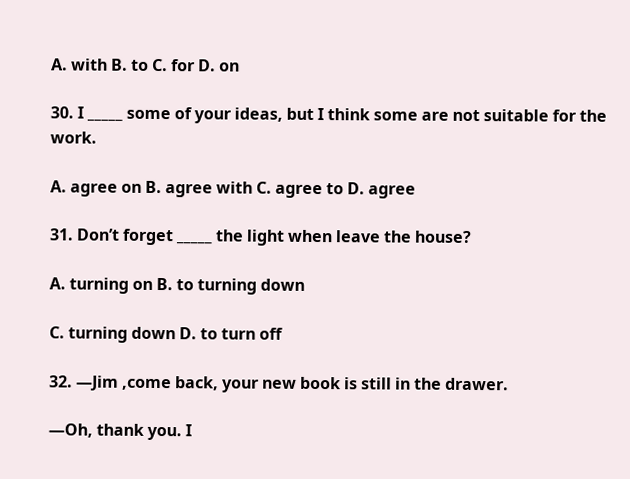A. with B. to C. for D. on

30. I _____ some of your ideas, but I think some are not suitable for the work.

A. agree on B. agree with C. agree to D. agree

31. Don’t forget _____ the light when leave the house?

A. turning on B. to turning down

C. turning down D. to turn off

32. —Jim ,come back, your new book is still in the drawer.

—Oh, thank you. I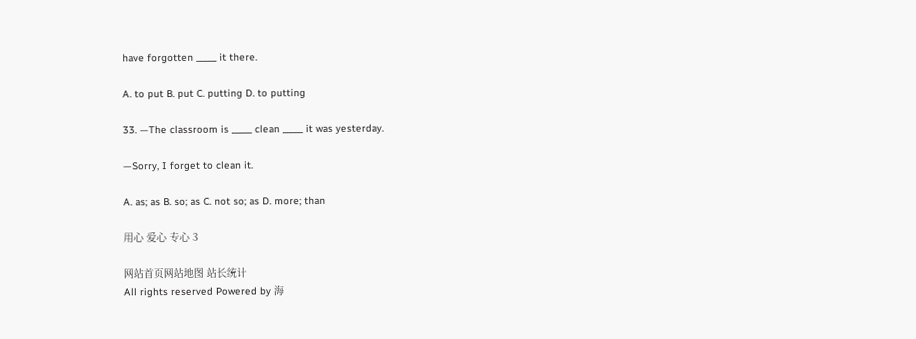have forgotten _____ it there.

A. to put B. put C. putting D. to putting

33. —The classroom is _____ clean _____ it was yesterday.

—Sorry, I forget to clean it.

A. as; as B. so; as C. not so; as D. more; than

用心 爱心 专心 3

网站首页网站地图 站长统计
All rights reserved Powered by 海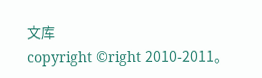文库
copyright ©right 2010-2011。